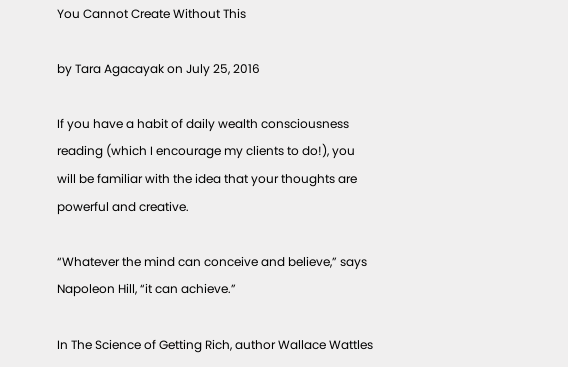You Cannot Create Without This

by Tara Agacayak on July 25, 2016

If you have a habit of daily wealth consciousness reading (which I encourage my clients to do!), you will be familiar with the idea that your thoughts are powerful and creative.

“Whatever the mind can conceive and believe,” says Napoleon Hill, “it can achieve.”

In The Science of Getting Rich, author Wallace Wattles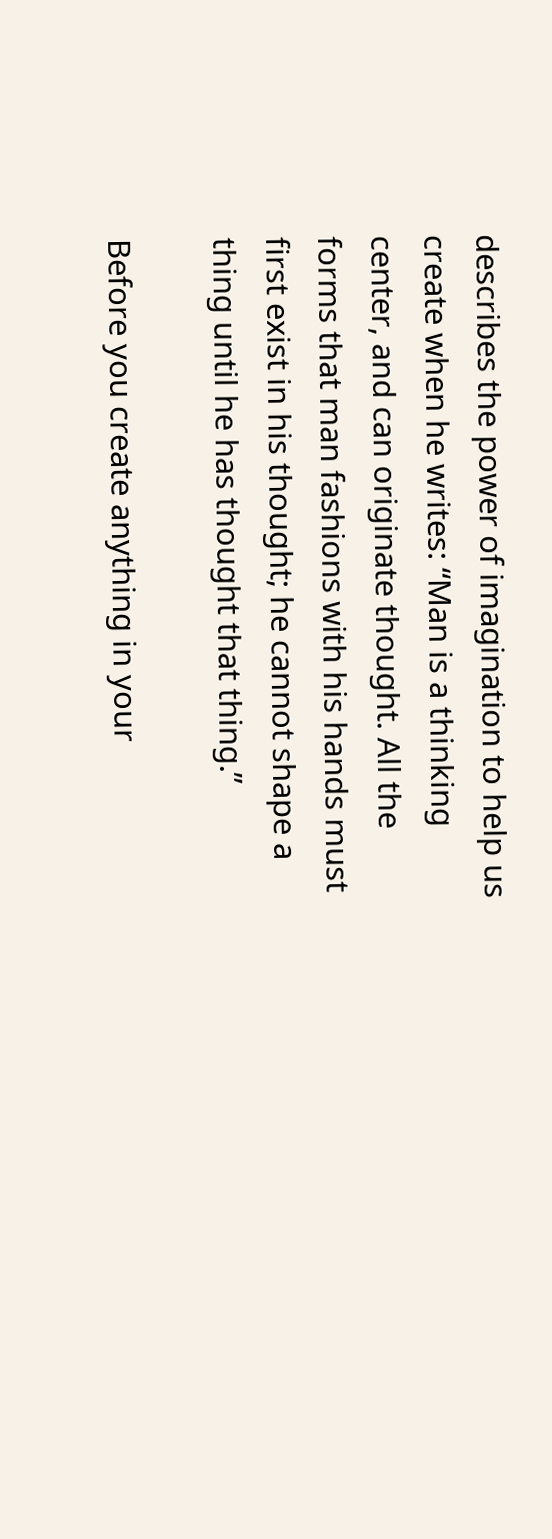describes the power of imagination to help us create when he writes: “Man is a thinking center, and can originate thought. All the forms that man fashions with his hands must first exist in his thought; he cannot shape a thing until he has thought that thing.”

Before you create anything in your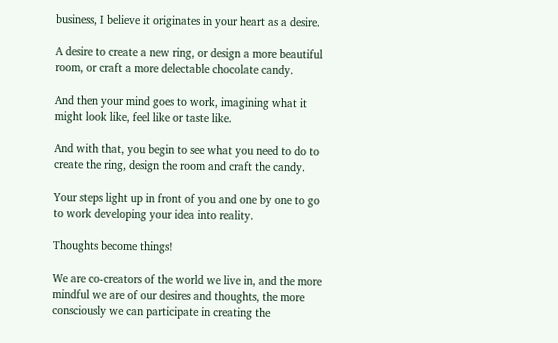business, I believe it originates in your heart as a desire.

A desire to create a new ring, or design a more beautiful room, or craft a more delectable chocolate candy.

And then your mind goes to work, imagining what it might look like, feel like or taste like.

And with that, you begin to see what you need to do to create the ring, design the room and craft the candy.

Your steps light up in front of you and one by one to go to work developing your idea into reality.

Thoughts become things!

We are co-creators of the world we live in, and the more mindful we are of our desires and thoughts, the more consciously we can participate in creating the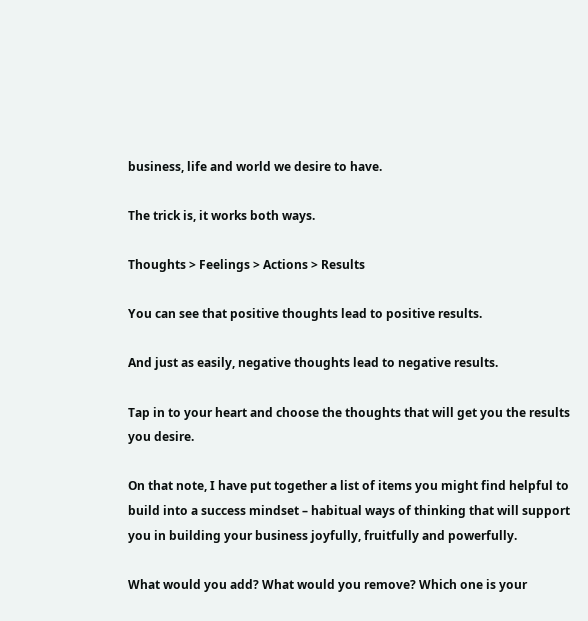business, life and world we desire to have.

The trick is, it works both ways.

Thoughts > Feelings > Actions > Results

You can see that positive thoughts lead to positive results.

And just as easily, negative thoughts lead to negative results.

Tap in to your heart and choose the thoughts that will get you the results you desire.

On that note, I have put together a list of items you might find helpful to build into a success mindset – habitual ways of thinking that will support you in building your business joyfully, fruitfully and powerfully.

What would you add? What would you remove? Which one is your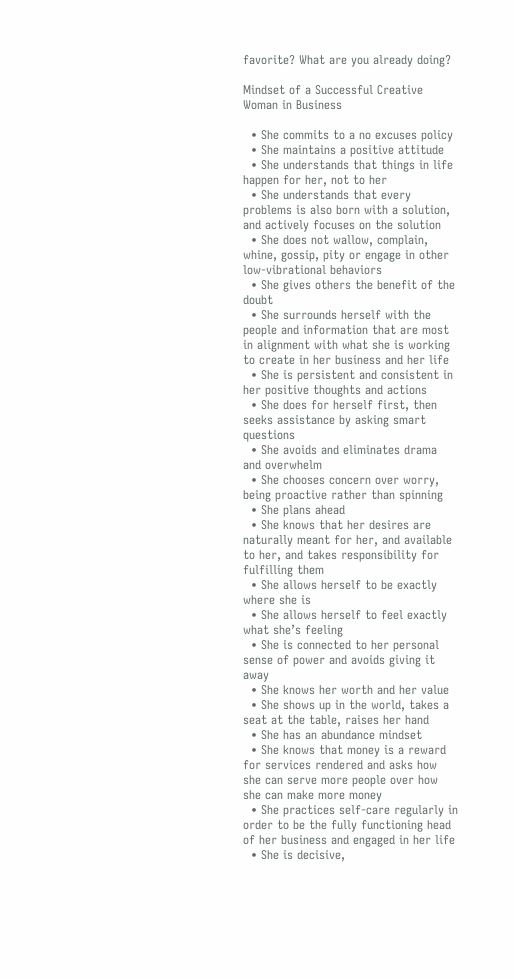favorite? What are you already doing?

Mindset of a Successful Creative Woman in Business

  • She commits to a no excuses policy
  • She maintains a positive attitude
  • She understands that things in life happen for her, not to her
  • She understands that every problems is also born with a solution, and actively focuses on the solution
  • She does not wallow, complain, whine, gossip, pity or engage in other low-vibrational behaviors
  • She gives others the benefit of the doubt
  • She surrounds herself with the people and information that are most in alignment with what she is working to create in her business and her life
  • She is persistent and consistent in her positive thoughts and actions
  • She does for herself first, then seeks assistance by asking smart questions
  • She avoids and eliminates drama and overwhelm
  • She chooses concern over worry, being proactive rather than spinning
  • She plans ahead
  • She knows that her desires are naturally meant for her, and available to her, and takes responsibility for fulfilling them
  • She allows herself to be exactly where she is
  • She allows herself to feel exactly what she’s feeling
  • She is connected to her personal sense of power and avoids giving it away
  • She knows her worth and her value
  • She shows up in the world, takes a seat at the table, raises her hand
  • She has an abundance mindset
  • She knows that money is a reward for services rendered and asks how she can serve more people over how she can make more money
  • She practices self-care regularly in order to be the fully functioning head of her business and engaged in her life
  • She is decisive,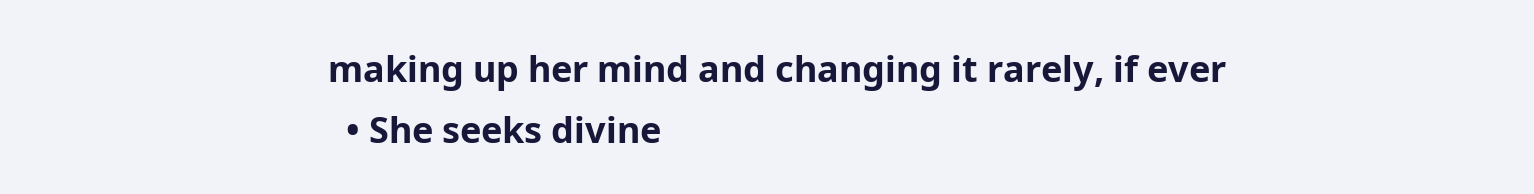making up her mind and changing it rarely, if ever
  • She seeks divine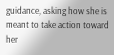guidance, asking how she is meant to take action toward her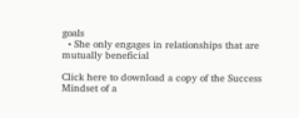goals
  • She only engages in relationships that are mutually beneficial

Click here to download a copy of the Success Mindset of a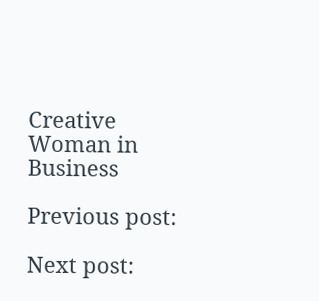Creative Woman in Business

Previous post:

Next post: